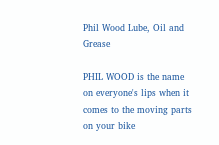Phil Wood Lube, Oil and Grease

PHIL WOOD is the name on everyone's lips when it comes to the moving parts on your bike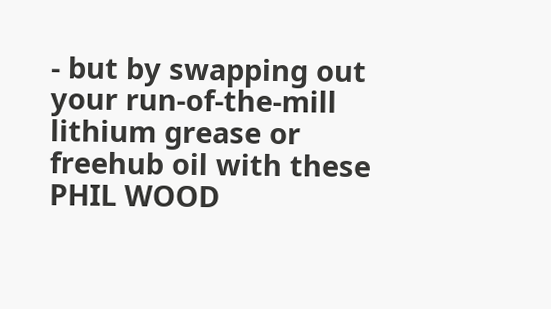- but by swapping out your run-of-the-mill lithium grease or freehub oil with these PHIL WOOD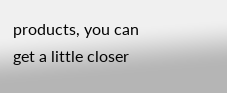products, you can get a little closer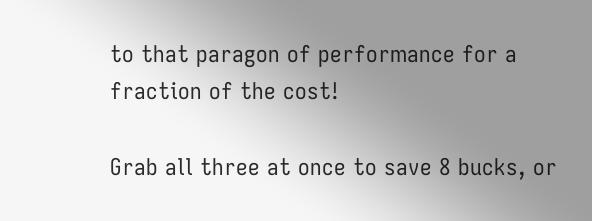to that paragon of performance for a fraction of the cost!

Grab all three at once to save 8 bucks, or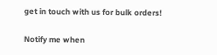get in touch with us for bulk orders!

Notify me when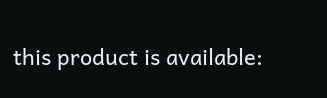this product is available: